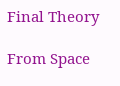Final Theory

From Space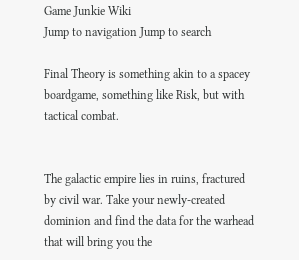Game Junkie Wiki
Jump to navigation Jump to search

Final Theory is something akin to a spacey boardgame, something like Risk, but with tactical combat.


The galactic empire lies in ruins, fractured by civil war. Take your newly-created dominion and find the data for the warhead that will bring you the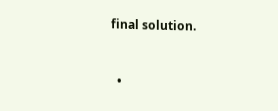final solution.


  •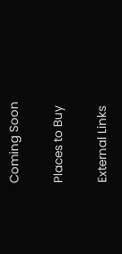Coming Soon

Places to Buy

External Links